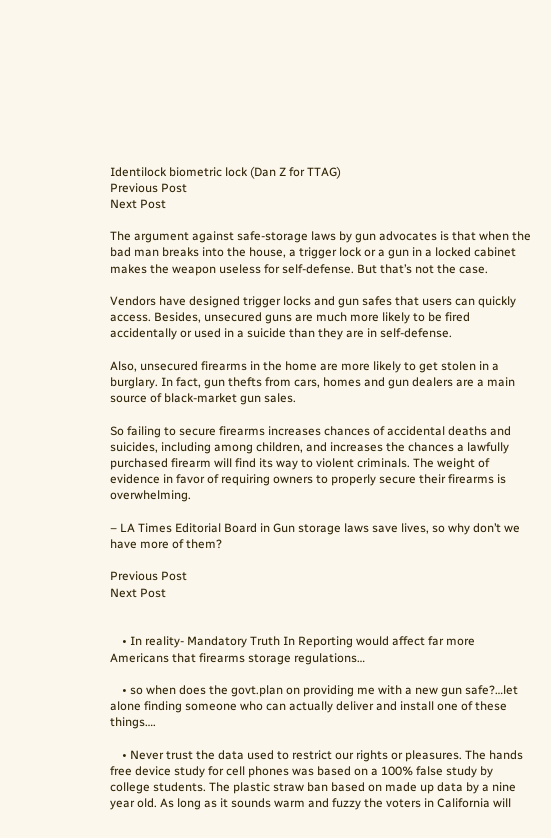Identilock biometric lock (Dan Z for TTAG)
Previous Post
Next Post

The argument against safe-storage laws by gun advocates is that when the bad man breaks into the house, a trigger lock or a gun in a locked cabinet makes the weapon useless for self-defense. But that’s not the case.

Vendors have designed trigger locks and gun safes that users can quickly access. Besides, unsecured guns are much more likely to be fired accidentally or used in a suicide than they are in self-defense.

Also, unsecured firearms in the home are more likely to get stolen in a burglary. In fact, gun thefts from cars, homes and gun dealers are a main source of black-market gun sales.

So failing to secure firearms increases chances of accidental deaths and suicides, including among children, and increases the chances a lawfully purchased firearm will find its way to violent criminals. The weight of evidence in favor of requiring owners to properly secure their firearms is overwhelming.

– LA Times Editorial Board in Gun storage laws save lives, so why don’t we have more of them?

Previous Post
Next Post


    • In reality- Mandatory Truth In Reporting would affect far more Americans that firearms storage regulations…

    • so when does the govt.plan on providing me with a new gun safe?…let alone finding someone who can actually deliver and install one of these things….

    • Never trust the data used to restrict our rights or pleasures. The hands free device study for cell phones was based on a 100% false study by college students. The plastic straw ban based on made up data by a nine year old. As long as it sounds warm and fuzzy the voters in California will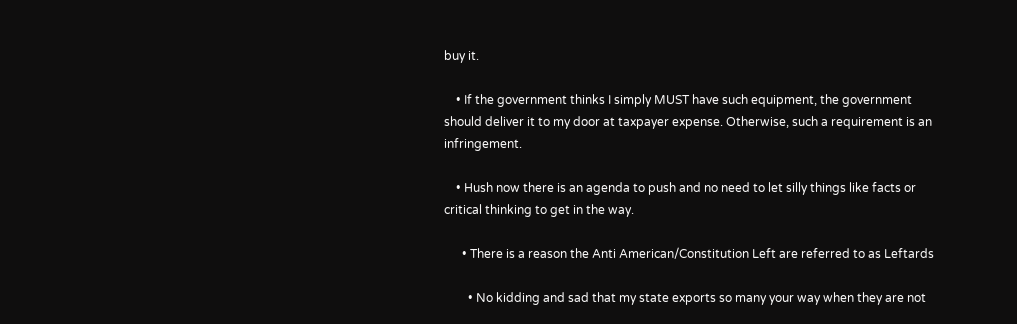buy it.

    • If the government thinks I simply MUST have such equipment, the government should deliver it to my door at taxpayer expense. Otherwise, such a requirement is an infringement.

    • Hush now there is an agenda to push and no need to let silly things like facts or critical thinking to get in the way.

      • There is a reason the Anti American/Constitution Left are referred to as Leftards

        • No kidding and sad that my state exports so many your way when they are not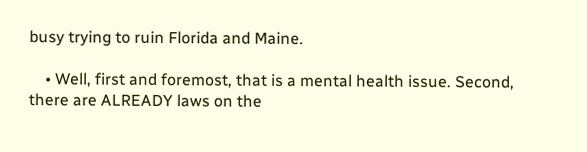busy trying to ruin Florida and Maine.

    • Well, first and foremost, that is a mental health issue. Second, there are ALREADY laws on the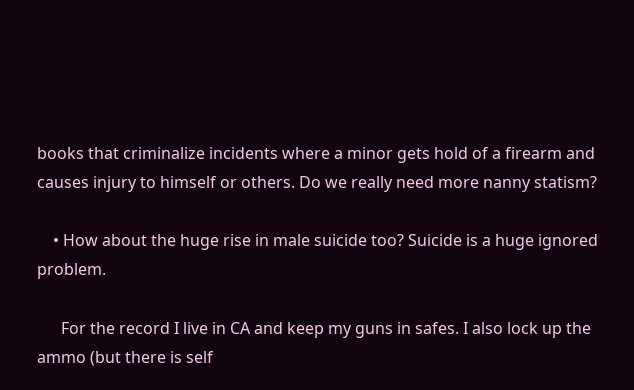books that criminalize incidents where a minor gets hold of a firearm and causes injury to himself or others. Do we really need more nanny statism?

    • How about the huge rise in male suicide too? Suicide is a huge ignored problem.

      For the record I live in CA and keep my guns in safes. I also lock up the ammo (but there is self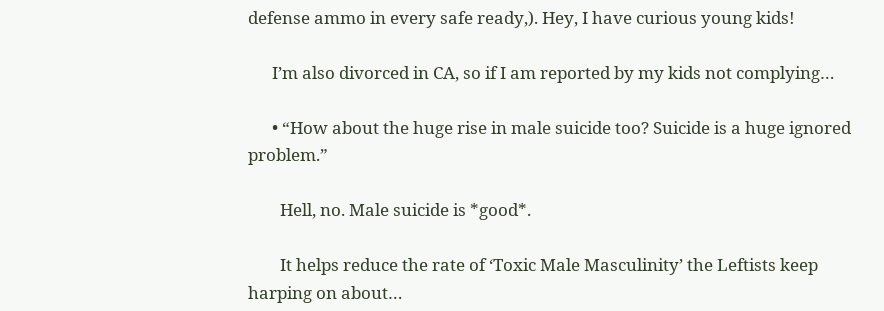defense ammo in every safe ready,). Hey, I have curious young kids!

      I’m also divorced in CA, so if I am reported by my kids not complying…

      • “How about the huge rise in male suicide too? Suicide is a huge ignored problem.”

        Hell, no. Male suicide is *good*.

        It helps reduce the rate of ‘Toxic Male Masculinity’ the Leftists keep harping on about…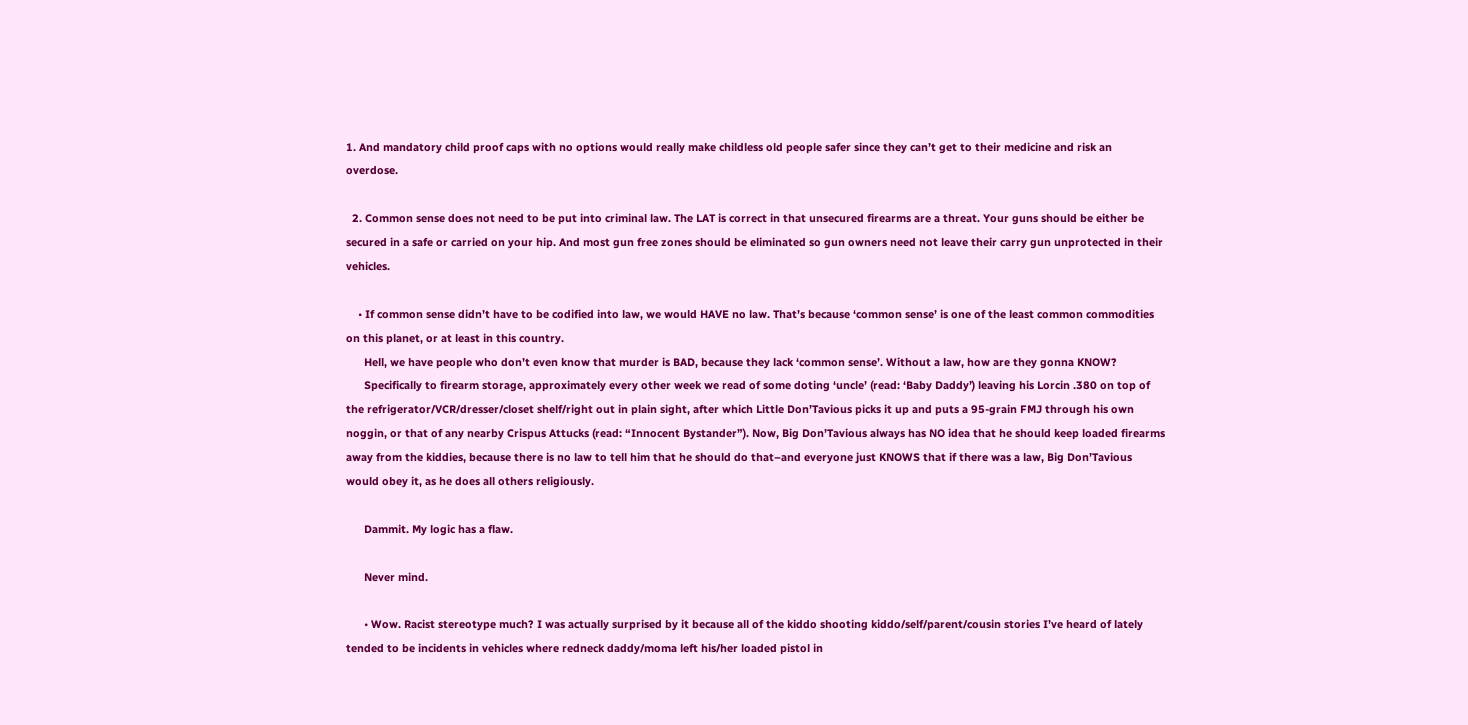1. And mandatory child proof caps with no options would really make childless old people safer since they can’t get to their medicine and risk an overdose.

  2. Common sense does not need to be put into criminal law. The LAT is correct in that unsecured firearms are a threat. Your guns should be either be secured in a safe or carried on your hip. And most gun free zones should be eliminated so gun owners need not leave their carry gun unprotected in their vehicles.

    • If common sense didn’t have to be codified into law, we would HAVE no law. That’s because ‘common sense’ is one of the least common commodities on this planet, or at least in this country.
      Hell, we have people who don’t even know that murder is BAD, because they lack ‘common sense’. Without a law, how are they gonna KNOW?
      Specifically to firearm storage, approximately every other week we read of some doting ‘uncle’ (read: ‘Baby Daddy’) leaving his Lorcin .380 on top of the refrigerator/VCR/dresser/closet shelf/right out in plain sight, after which Little Don’Tavious picks it up and puts a 95-grain FMJ through his own noggin, or that of any nearby Crispus Attucks (read: “Innocent Bystander”). Now, Big Don’Tavious always has NO idea that he should keep loaded firearms away from the kiddies, because there is no law to tell him that he should do that–and everyone just KNOWS that if there was a law, Big Don’Tavious would obey it, as he does all others religiously.

      Dammit. My logic has a flaw.

      Never mind.

      • Wow. Racist stereotype much? I was actually surprised by it because all of the kiddo shooting kiddo/self/parent/cousin stories I’ve heard of lately tended to be incidents in vehicles where redneck daddy/moma left his/her loaded pistol in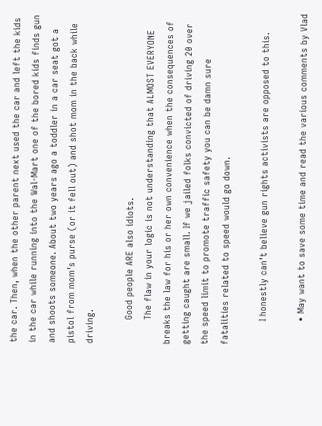the car. Then, when the other parent next used the car and left the kids in the car while running into the Wal-Mart one of the bored kids finds gun and shoots someone. About two years ago a toddler in a car seat got a pistol from mom’s purse (or it fell out) and shot mom in the back while driving.

        Good people ARE also idiots.
        The flaw in your logic is not understanding that ALMOST EVERYONE breaks the law for his or her own convenience when the consequences of getting caught are small. If we jailed folks convicted of driving 20 over the speed limit to promote traffic safety you can be damn sure fatalities related to speed would go down.

        I honestly can’t believe gun rights activists are opposed to this.

        • May want to save some time and read the various comments by Vlad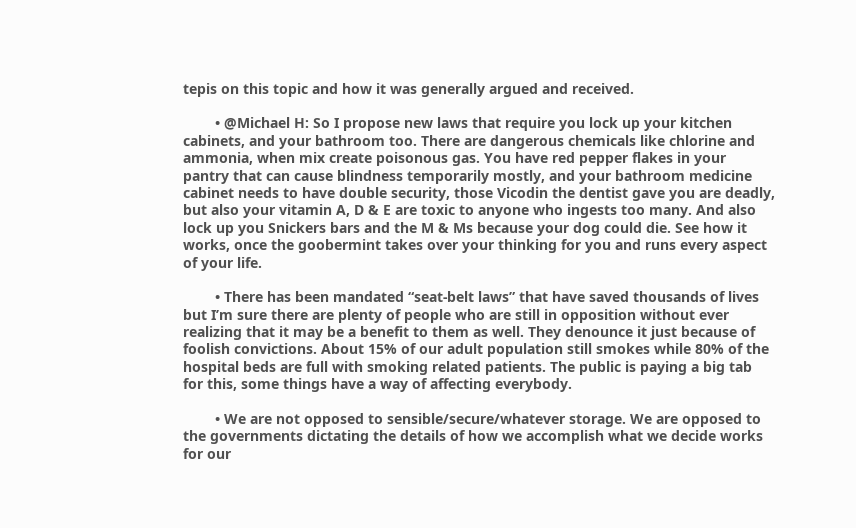tepis on this topic and how it was generally argued and received.

        • @Michael H: So I propose new laws that require you lock up your kitchen cabinets, and your bathroom too. There are dangerous chemicals like chlorine and ammonia, when mix create poisonous gas. You have red pepper flakes in your pantry that can cause blindness temporarily mostly, and your bathroom medicine cabinet needs to have double security, those Vicodin the dentist gave you are deadly, but also your vitamin A, D & E are toxic to anyone who ingests too many. And also lock up you Snickers bars and the M & Ms because your dog could die. See how it works, once the goobermint takes over your thinking for you and runs every aspect of your life.

        • There has been mandated “seat-belt laws” that have saved thousands of lives but I’m sure there are plenty of people who are still in opposition without ever realizing that it may be a benefit to them as well. They denounce it just because of foolish convictions. About 15% of our adult population still smokes while 80% of the hospital beds are full with smoking related patients. The public is paying a big tab for this, some things have a way of affecting everybody.

        • We are not opposed to sensible/secure/whatever storage. We are opposed to the governments dictating the details of how we accomplish what we decide works for our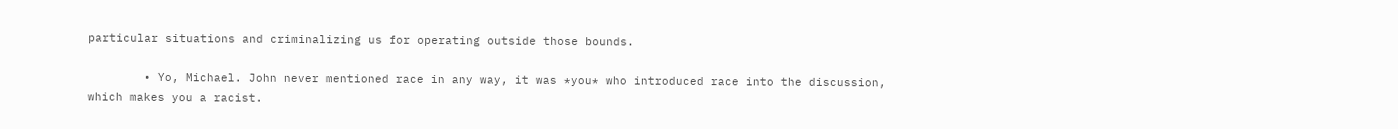particular situations and criminalizing us for operating outside those bounds.

        • Yo, Michael. John never mentioned race in any way, it was *you* who introduced race into the discussion, which makes you a racist.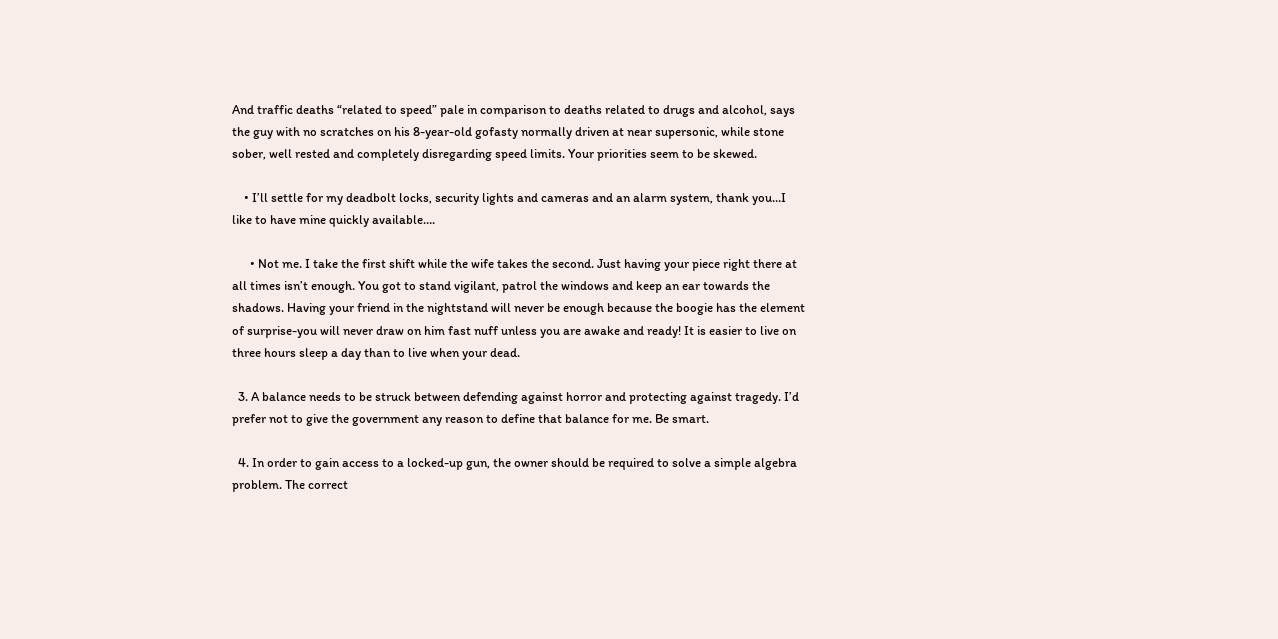And traffic deaths “related to speed” pale in comparison to deaths related to drugs and alcohol, says the guy with no scratches on his 8-year-old gofasty normally driven at near supersonic, while stone sober, well rested and completely disregarding speed limits. Your priorities seem to be skewed.

    • I’ll settle for my deadbolt locks, security lights and cameras and an alarm system, thank you…I like to have mine quickly available….

      • Not me. I take the first shift while the wife takes the second. Just having your piece right there at all times isn’t enough. You got to stand vigilant, patrol the windows and keep an ear towards the shadows. Having your friend in the nightstand will never be enough because the boogie has the element of surprise-you will never draw on him fast nuff unless you are awake and ready! It is easier to live on three hours sleep a day than to live when your dead.

  3. A balance needs to be struck between defending against horror and protecting against tragedy. I’d prefer not to give the government any reason to define that balance for me. Be smart.

  4. In order to gain access to a locked-up gun, the owner should be required to solve a simple algebra problem. The correct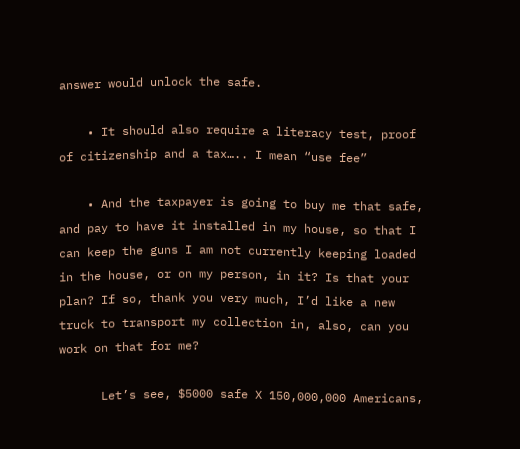answer would unlock the safe.

    • It should also require a literacy test, proof of citizenship and a tax….. I mean “use fee”

    • And the taxpayer is going to buy me that safe, and pay to have it installed in my house, so that I can keep the guns I am not currently keeping loaded in the house, or on my person, in it? Is that your plan? If so, thank you very much, I’d like a new truck to transport my collection in, also, can you work on that for me?

      Let’s see, $5000 safe X 150,000,000 Americans,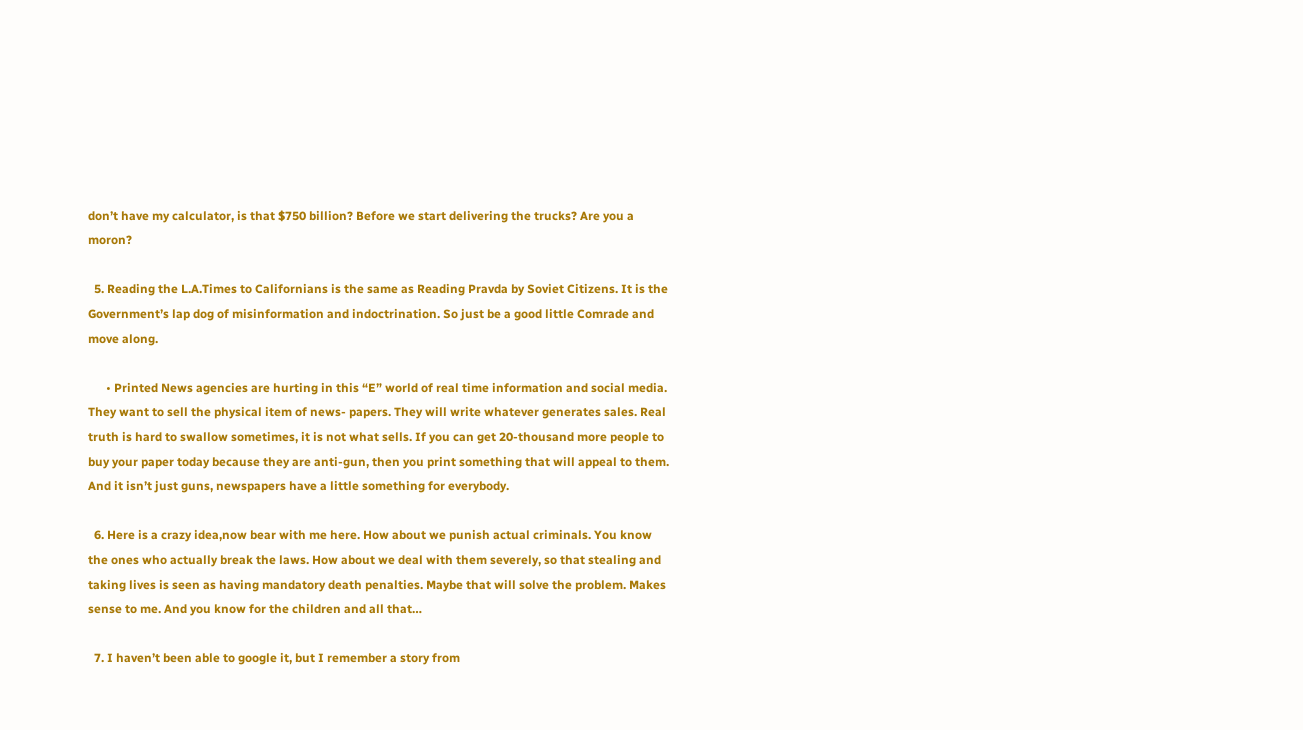don’t have my calculator, is that $750 billion? Before we start delivering the trucks? Are you a moron?

  5. Reading the L.A.Times to Californians is the same as Reading Pravda by Soviet Citizens. It is the Government’s lap dog of misinformation and indoctrination. So just be a good little Comrade and move along.

      • Printed News agencies are hurting in this “E” world of real time information and social media. They want to sell the physical item of news- papers. They will write whatever generates sales. Real truth is hard to swallow sometimes, it is not what sells. If you can get 20-thousand more people to buy your paper today because they are anti-gun, then you print something that will appeal to them. And it isn’t just guns, newspapers have a little something for everybody.

  6. Here is a crazy idea,now bear with me here. How about we punish actual criminals. You know the ones who actually break the laws. How about we deal with them severely, so that stealing and taking lives is seen as having mandatory death penalties. Maybe that will solve the problem. Makes sense to me. And you know for the children and all that…

  7. I haven’t been able to google it, but I remember a story from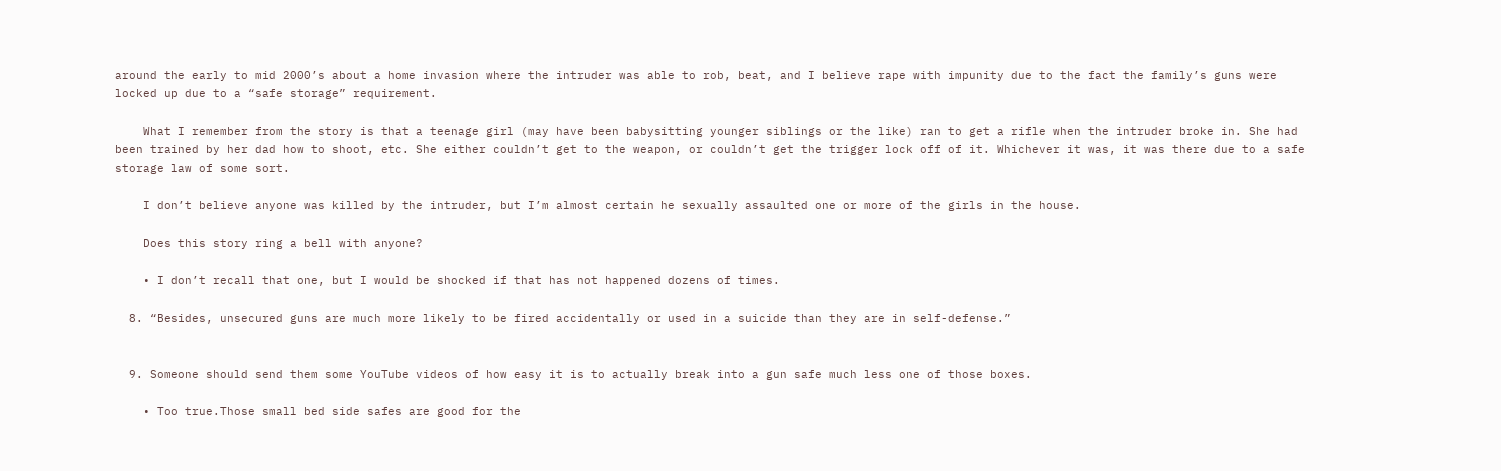around the early to mid 2000’s about a home invasion where the intruder was able to rob, beat, and I believe rape with impunity due to the fact the family’s guns were locked up due to a “safe storage” requirement.

    What I remember from the story is that a teenage girl (may have been babysitting younger siblings or the like) ran to get a rifle when the intruder broke in. She had been trained by her dad how to shoot, etc. She either couldn’t get to the weapon, or couldn’t get the trigger lock off of it. Whichever it was, it was there due to a safe storage law of some sort.

    I don’t believe anyone was killed by the intruder, but I’m almost certain he sexually assaulted one or more of the girls in the house.

    Does this story ring a bell with anyone?

    • I don’t recall that one, but I would be shocked if that has not happened dozens of times.

  8. “Besides, unsecured guns are much more likely to be fired accidentally or used in a suicide than they are in self-defense.”


  9. Someone should send them some YouTube videos of how easy it is to actually break into a gun safe much less one of those boxes.

    • Too true.Those small bed side safes are good for the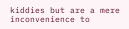kiddies but are a mere inconvenience to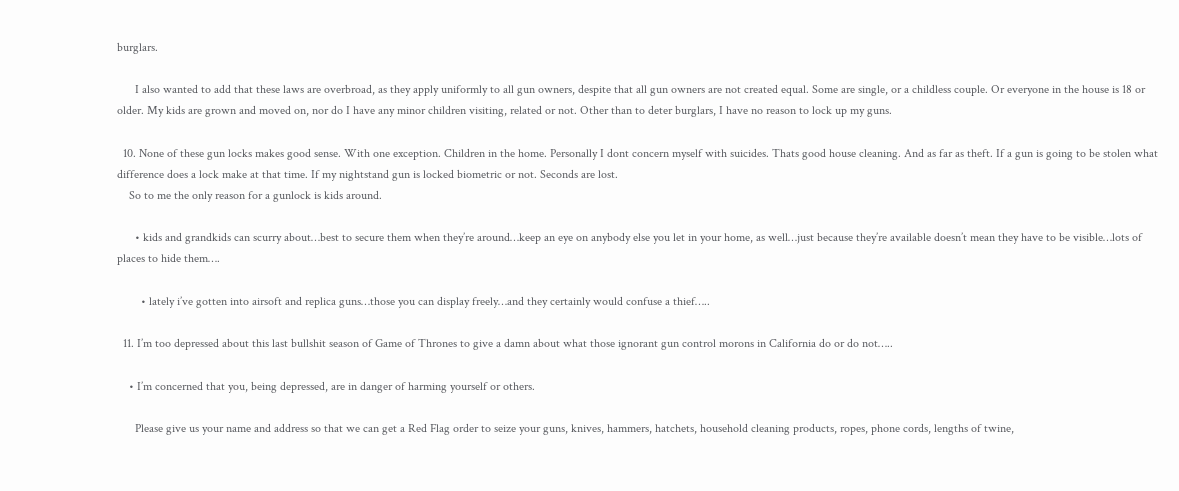burglars.

      I also wanted to add that these laws are overbroad, as they apply uniformly to all gun owners, despite that all gun owners are not created equal. Some are single, or a childless couple. Or everyone in the house is 18 or older. My kids are grown and moved on, nor do I have any minor children visiting, related or not. Other than to deter burglars, I have no reason to lock up my guns.

  10. None of these gun locks makes good sense. With one exception. Children in the home. Personally I dont concern myself with suicides. Thats good house cleaning. And as far as theft. If a gun is going to be stolen what difference does a lock make at that time. If my nightstand gun is locked biometric or not. Seconds are lost.
    So to me the only reason for a gunlock is kids around.

      • kids and grandkids can scurry about…best to secure them when they’re around…keep an eye on anybody else you let in your home, as well…just because they’re available doesn’t mean they have to be visible…lots of places to hide them….

        • lately i’ve gotten into airsoft and replica guns…those you can display freely…and they certainly would confuse a thief…..

  11. I’m too depressed about this last bullshit season of Game of Thrones to give a damn about what those ignorant gun control morons in California do or do not…..

    • I’m concerned that you, being depressed, are in danger of harming yourself or others.

      Please give us your name and address so that we can get a Red Flag order to seize your guns, knives, hammers, hatchets, household cleaning products, ropes, phone cords, lengths of twine,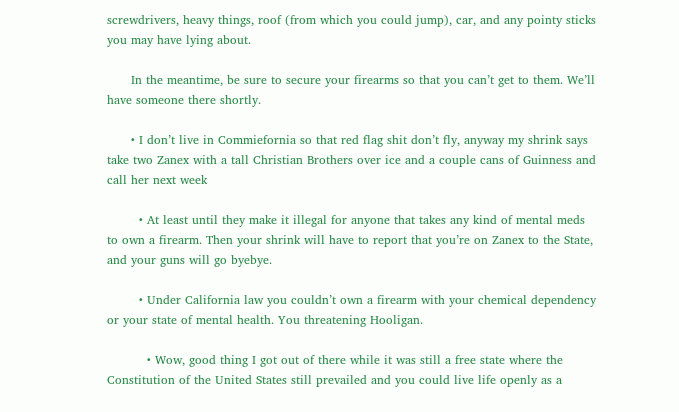screwdrivers, heavy things, roof (from which you could jump), car, and any pointy sticks you may have lying about.

      In the meantime, be sure to secure your firearms so that you can’t get to them. We’ll have someone there shortly.

      • I don’t live in Commiefornia so that red flag shit don’t fly, anyway my shrink says take two Zanex with a tall Christian Brothers over ice and a couple cans of Guinness and call her next week

        • At least until they make it illegal for anyone that takes any kind of mental meds to own a firearm. Then your shrink will have to report that you’re on Zanex to the State, and your guns will go byebye.

        • Under California law you couldn’t own a firearm with your chemical dependency or your state of mental health. You threatening Hooligan.

          • Wow, good thing I got out of there while it was still a free state where the Constitution of the United States still prevailed and you could live life openly as a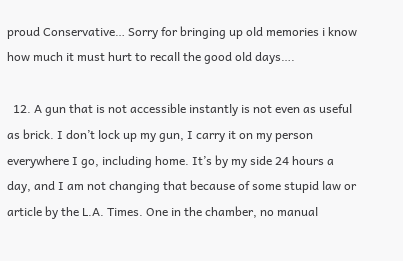proud Conservative… Sorry for bringing up old memories i know how much it must hurt to recall the good old days….

  12. A gun that is not accessible instantly is not even as useful as brick. I don’t lock up my gun, I carry it on my person everywhere I go, including home. It’s by my side 24 hours a day, and I am not changing that because of some stupid law or article by the L.A. Times. One in the chamber, no manual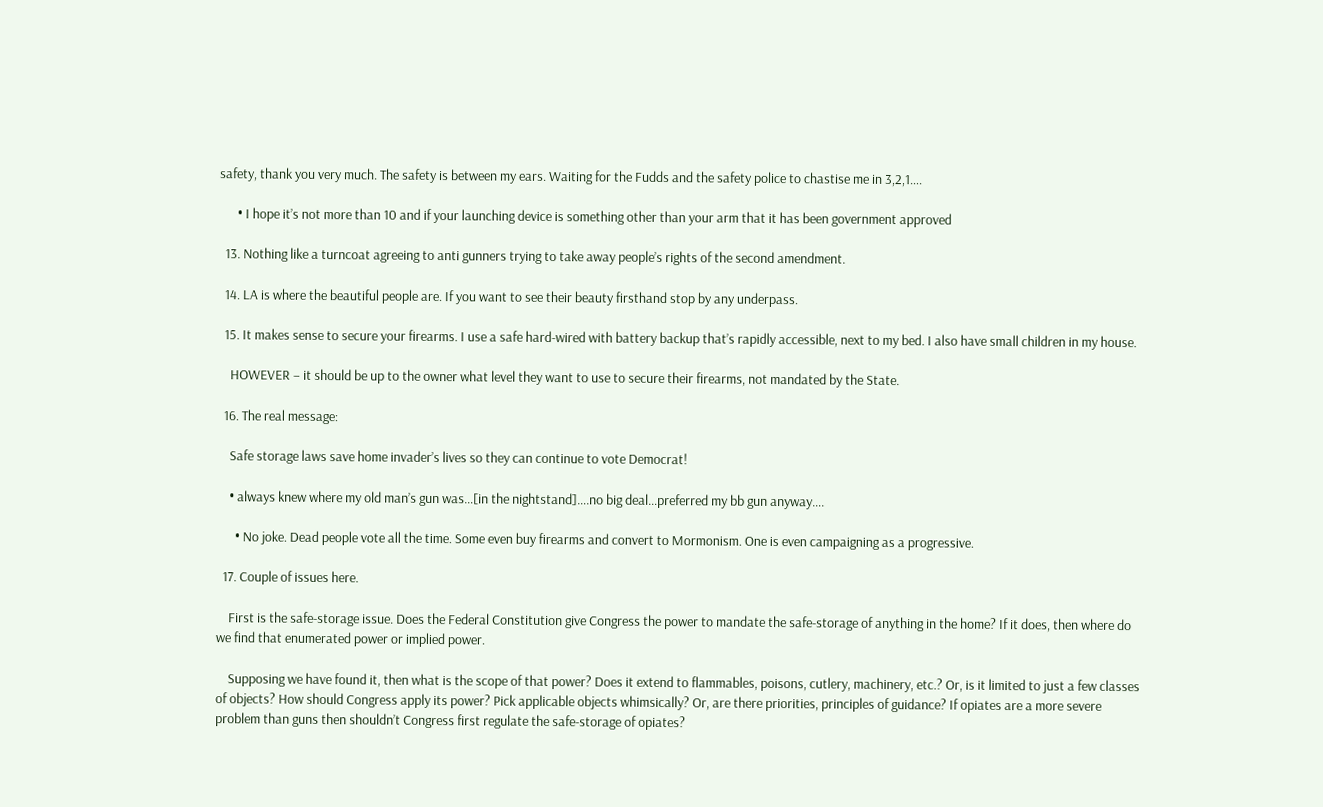safety, thank you very much. The safety is between my ears. Waiting for the Fudds and the safety police to chastise me in 3,2,1….

      • I hope it’s not more than 10 and if your launching device is something other than your arm that it has been government approved

  13. Nothing like a turncoat agreeing to anti gunners trying to take away people’s rights of the second amendment.

  14. LA is where the beautiful people are. If you want to see their beauty firsthand stop by any underpass.

  15. It makes sense to secure your firearms. I use a safe hard-wired with battery backup that’s rapidly accessible, next to my bed. I also have small children in my house.

    HOWEVER – it should be up to the owner what level they want to use to secure their firearms, not mandated by the State.

  16. The real message:

    Safe storage laws save home invader’s lives so they can continue to vote Democrat!

    • always knew where my old man’s gun was…[in the nightstand]….no big deal…preferred my bb gun anyway….

      • No joke. Dead people vote all the time. Some even buy firearms and convert to Mormonism. One is even campaigning as a progressive.

  17. Couple of issues here.

    First is the safe-storage issue. Does the Federal Constitution give Congress the power to mandate the safe-storage of anything in the home? If it does, then where do we find that enumerated power or implied power.

    Supposing we have found it, then what is the scope of that power? Does it extend to flammables, poisons, cutlery, machinery, etc.? Or, is it limited to just a few classes of objects? How should Congress apply its power? Pick applicable objects whimsically? Or, are there priorities, principles of guidance? If opiates are a more severe problem than guns then shouldn’t Congress first regulate the safe-storage of opiates?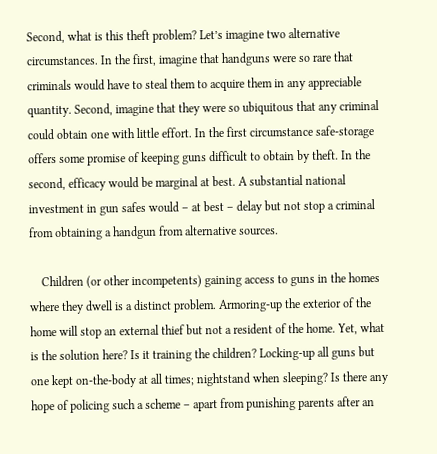Second, what is this theft problem? Let’s imagine two alternative circumstances. In the first, imagine that handguns were so rare that criminals would have to steal them to acquire them in any appreciable quantity. Second, imagine that they were so ubiquitous that any criminal could obtain one with little effort. In the first circumstance safe-storage offers some promise of keeping guns difficult to obtain by theft. In the second, efficacy would be marginal at best. A substantial national investment in gun safes would – at best – delay but not stop a criminal from obtaining a handgun from alternative sources.

    Children (or other incompetents) gaining access to guns in the homes where they dwell is a distinct problem. Armoring-up the exterior of the home will stop an external thief but not a resident of the home. Yet, what is the solution here? Is it training the children? Locking-up all guns but one kept on-the-body at all times; nightstand when sleeping? Is there any hope of policing such a scheme – apart from punishing parents after an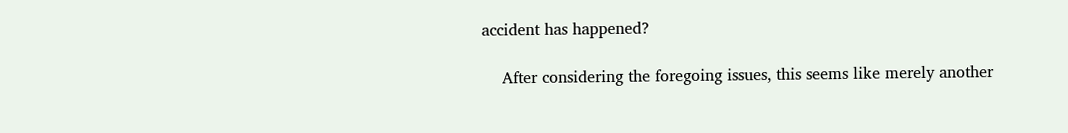accident has happened?

    After considering the foregoing issues, this seems like merely another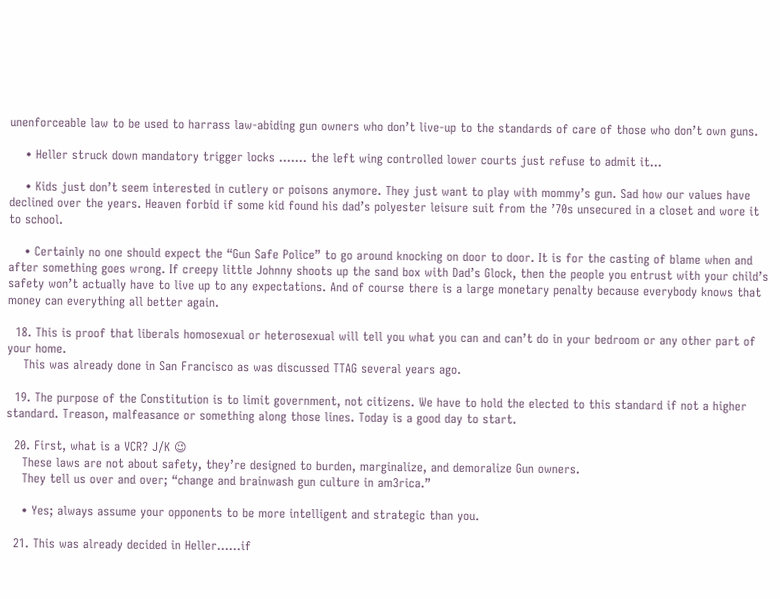unenforceable law to be used to harrass law-abiding gun owners who don’t live-up to the standards of care of those who don’t own guns.

    • Heller struck down mandatory trigger locks ……. the left wing controlled lower courts just refuse to admit it…

    • Kids just don’t seem interested in cutlery or poisons anymore. They just want to play with mommy’s gun. Sad how our values have declined over the years. Heaven forbid if some kid found his dad’s polyester leisure suit from the ’70s unsecured in a closet and wore it to school.

    • Certainly no one should expect the “Gun Safe Police” to go around knocking on door to door. It is for the casting of blame when and after something goes wrong. If creepy little Johnny shoots up the sand box with Dad’s Glock, then the people you entrust with your child’s safety won’t actually have to live up to any expectations. And of course there is a large monetary penalty because everybody knows that money can everything all better again.

  18. This is proof that liberals homosexual or heterosexual will tell you what you can and can’t do in your bedroom or any other part of your home.
    This was already done in San Francisco as was discussed TTAG several years ago.

  19. The purpose of the Constitution is to limit government, not citizens. We have to hold the elected to this standard if not a higher standard. Treason, malfeasance or something along those lines. Today is a good day to start.

  20. First, what is a VCR? J/K 😉
    These laws are not about safety, they’re designed to burden, marginalize, and demoralize Gun owners.
    They tell us over and over; “change and brainwash gun culture in am3rica.”

    • Yes; always assume your opponents to be more intelligent and strategic than you.

  21. This was already decided in Heller……if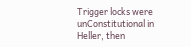Trigger locks were unConstitutional in Heller, then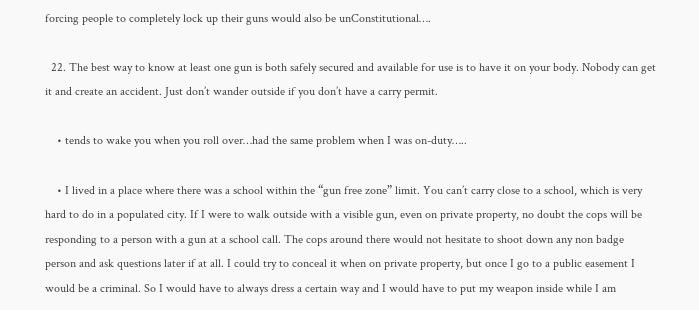forcing people to completely lock up their guns would also be unConstitutional….

  22. The best way to know at least one gun is both safely secured and available for use is to have it on your body. Nobody can get it and create an accident. Just don’t wander outside if you don’t have a carry permit.

    • tends to wake you when you roll over…had the same problem when I was on-duty…..

    • I lived in a place where there was a school within the “gun free zone” limit. You can’t carry close to a school, which is very hard to do in a populated city. If I were to walk outside with a visible gun, even on private property, no doubt the cops will be responding to a person with a gun at a school call. The cops around there would not hesitate to shoot down any non badge person and ask questions later if at all. I could try to conceal it when on private property, but once I go to a public easement I would be a criminal. So I would have to always dress a certain way and I would have to put my weapon inside while I am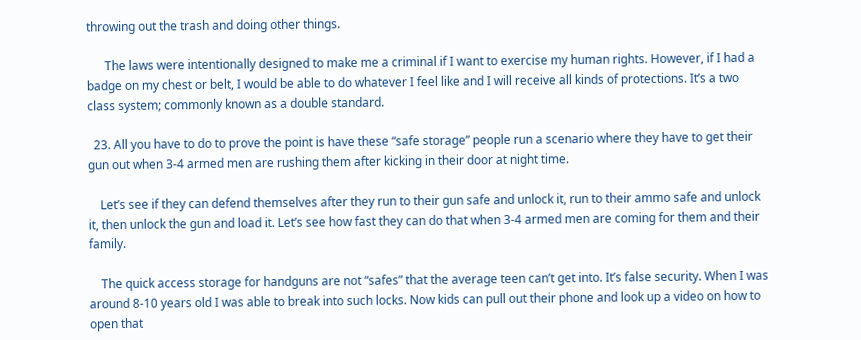throwing out the trash and doing other things.

      The laws were intentionally designed to make me a criminal if I want to exercise my human rights. However, if I had a badge on my chest or belt, I would be able to do whatever I feel like and I will receive all kinds of protections. It’s a two class system; commonly known as a double standard.

  23. All you have to do to prove the point is have these “safe storage” people run a scenario where they have to get their gun out when 3-4 armed men are rushing them after kicking in their door at night time.

    Let’s see if they can defend themselves after they run to their gun safe and unlock it, run to their ammo safe and unlock it, then unlock the gun and load it. Let’s see how fast they can do that when 3-4 armed men are coming for them and their family.

    The quick access storage for handguns are not “safes” that the average teen can’t get into. It’s false security. When I was around 8-10 years old I was able to break into such locks. Now kids can pull out their phone and look up a video on how to open that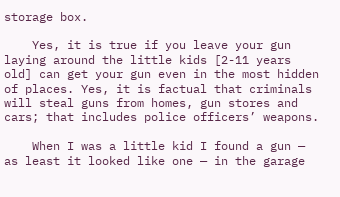storage box.

    Yes, it is true if you leave your gun laying around the little kids [2-11 years old] can get your gun even in the most hidden of places. Yes, it is factual that criminals will steal guns from homes, gun stores and cars; that includes police officers’ weapons.

    When I was a little kid I found a gun — as least it looked like one — in the garage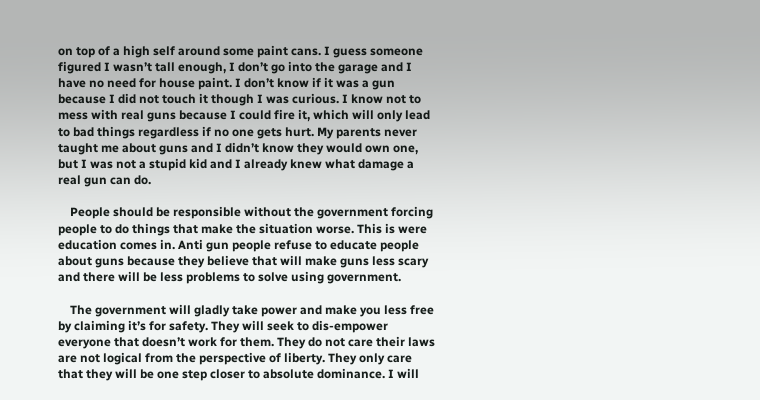on top of a high self around some paint cans. I guess someone figured I wasn’t tall enough, I don’t go into the garage and I have no need for house paint. I don’t know if it was a gun because I did not touch it though I was curious. I know not to mess with real guns because I could fire it, which will only lead to bad things regardless if no one gets hurt. My parents never taught me about guns and I didn’t know they would own one, but I was not a stupid kid and I already knew what damage a real gun can do.

    People should be responsible without the government forcing people to do things that make the situation worse. This is were education comes in. Anti gun people refuse to educate people about guns because they believe that will make guns less scary and there will be less problems to solve using government.

    The government will gladly take power and make you less free by claiming it’s for safety. They will seek to dis-empower everyone that doesn’t work for them. They do not care their laws are not logical from the perspective of liberty. They only care that they will be one step closer to absolute dominance. I will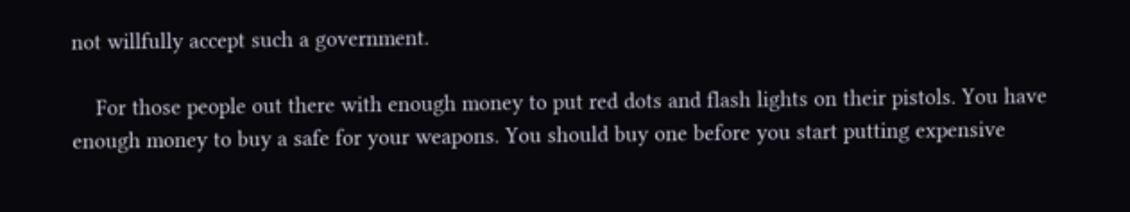not willfully accept such a government.

    For those people out there with enough money to put red dots and flash lights on their pistols. You have enough money to buy a safe for your weapons. You should buy one before you start putting expensive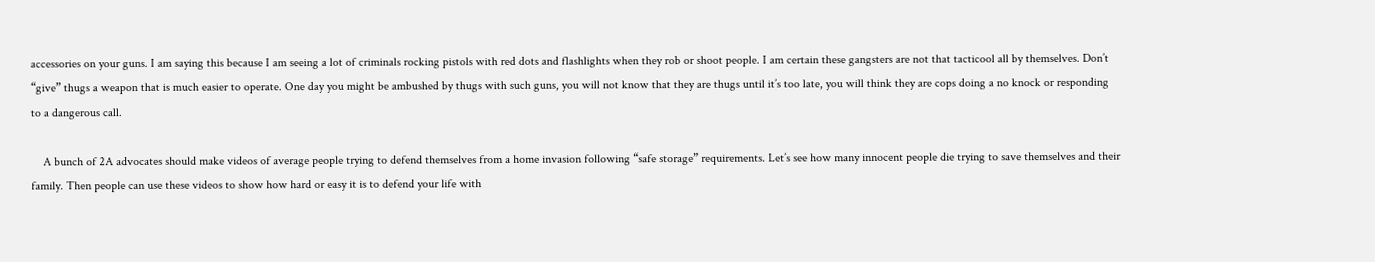accessories on your guns. I am saying this because I am seeing a lot of criminals rocking pistols with red dots and flashlights when they rob or shoot people. I am certain these gangsters are not that tacticool all by themselves. Don’t “give” thugs a weapon that is much easier to operate. One day you might be ambushed by thugs with such guns, you will not know that they are thugs until it’s too late, you will think they are cops doing a no knock or responding to a dangerous call.

    A bunch of 2A advocates should make videos of average people trying to defend themselves from a home invasion following “safe storage” requirements. Let’s see how many innocent people die trying to save themselves and their family. Then people can use these videos to show how hard or easy it is to defend your life with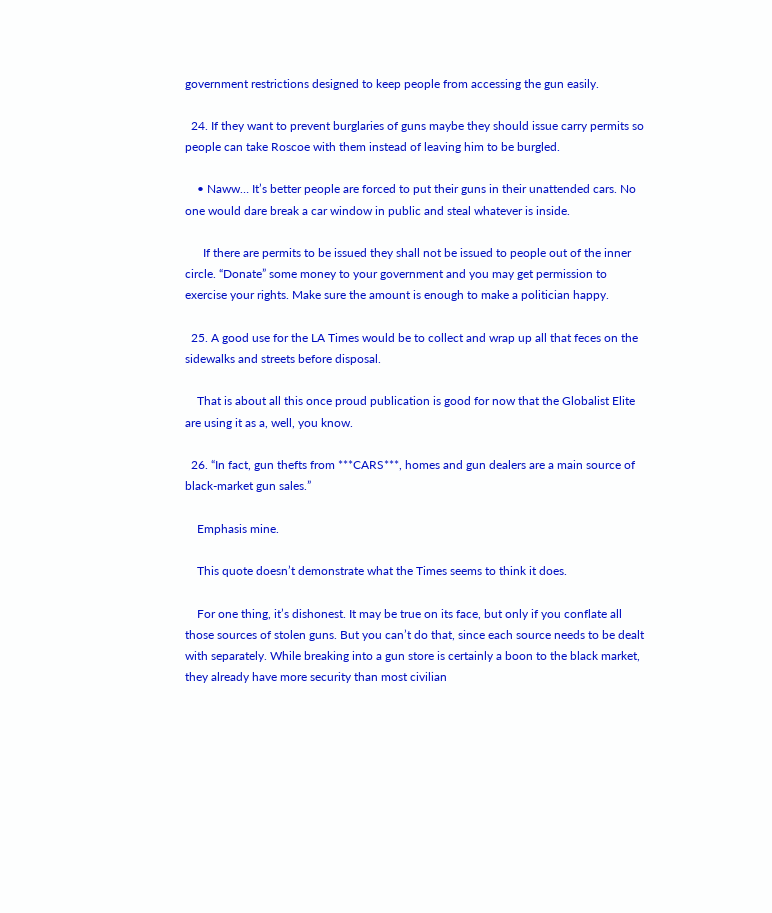government restrictions designed to keep people from accessing the gun easily.

  24. If they want to prevent burglaries of guns maybe they should issue carry permits so people can take Roscoe with them instead of leaving him to be burgled.

    • Naww… It’s better people are forced to put their guns in their unattended cars. No one would dare break a car window in public and steal whatever is inside.

      If there are permits to be issued they shall not be issued to people out of the inner circle. “Donate” some money to your government and you may get permission to exercise your rights. Make sure the amount is enough to make a politician happy.

  25. A good use for the LA Times would be to collect and wrap up all that feces on the sidewalks and streets before disposal.

    That is about all this once proud publication is good for now that the Globalist Elite are using it as a, well, you know.

  26. “In fact, gun thefts from ***CARS***, homes and gun dealers are a main source of black-market gun sales.”

    Emphasis mine.

    This quote doesn’t demonstrate what the Times seems to think it does.

    For one thing, it’s dishonest. It may be true on its face, but only if you conflate all those sources of stolen guns. But you can’t do that, since each source needs to be dealt with separately. While breaking into a gun store is certainly a boon to the black market, they already have more security than most civilian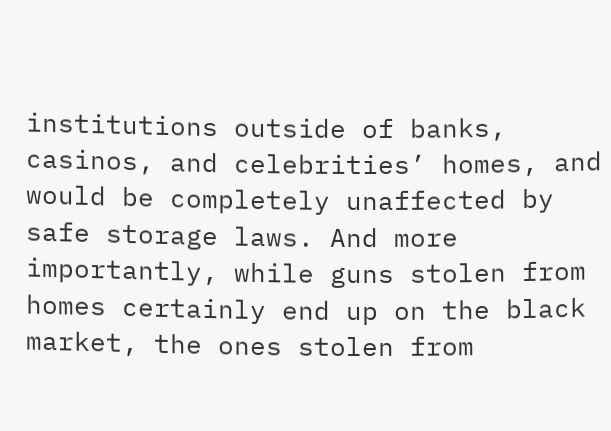institutions outside of banks, casinos, and celebrities’ homes, and would be completely unaffected by safe storage laws. And more importantly, while guns stolen from homes certainly end up on the black market, the ones stolen from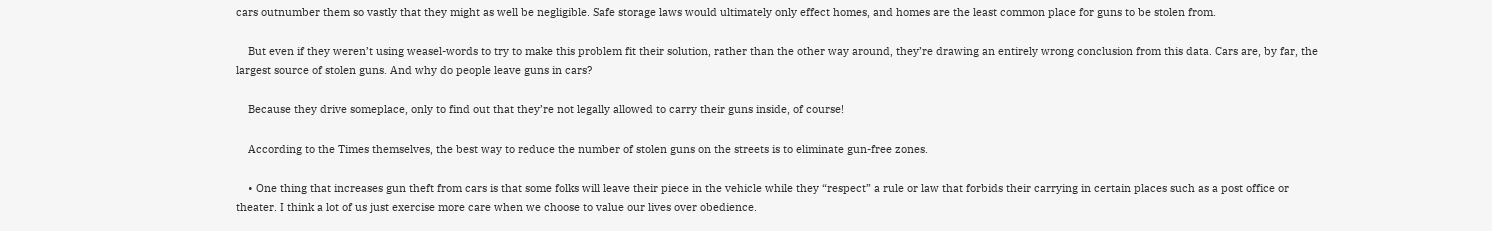cars outnumber them so vastly that they might as well be negligible. Safe storage laws would ultimately only effect homes, and homes are the least common place for guns to be stolen from.

    But even if they weren’t using weasel-words to try to make this problem fit their solution, rather than the other way around, they’re drawing an entirely wrong conclusion from this data. Cars are, by far, the largest source of stolen guns. And why do people leave guns in cars?

    Because they drive someplace, only to find out that they’re not legally allowed to carry their guns inside, of course!

    According to the Times themselves, the best way to reduce the number of stolen guns on the streets is to eliminate gun-free zones.

    • One thing that increases gun theft from cars is that some folks will leave their piece in the vehicle while they “respect” a rule or law that forbids their carrying in certain places such as a post office or theater. I think a lot of us just exercise more care when we choose to value our lives over obedience.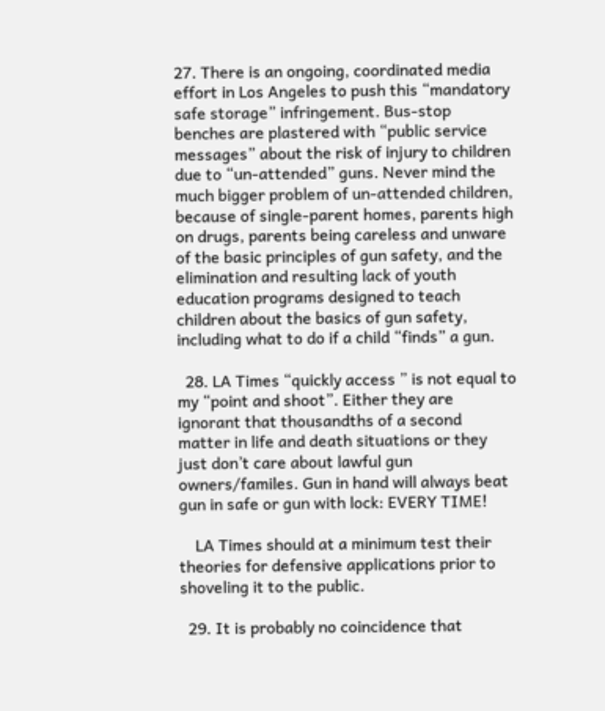27. There is an ongoing, coordinated media effort in Los Angeles to push this “mandatory safe storage” infringement. Bus-stop benches are plastered with “public service messages” about the risk of injury to children due to “un-attended” guns. Never mind the much bigger problem of un-attended children, because of single-parent homes, parents high on drugs, parents being careless and unware of the basic principles of gun safety, and the elimination and resulting lack of youth education programs designed to teach children about the basics of gun safety, including what to do if a child “finds” a gun.

  28. LA Times “quickly access ” is not equal to my “point and shoot”. Either they are ignorant that thousandths of a second matter in life and death situations or they just don’t care about lawful gun owners/familes. Gun in hand will always beat gun in safe or gun with lock: EVERY TIME!

    LA Times should at a minimum test their theories for defensive applications prior to shoveling it to the public.

  29. It is probably no coincidence that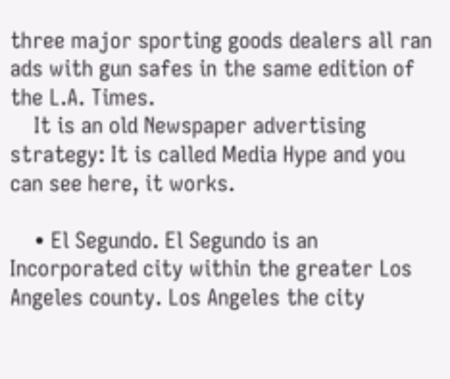three major sporting goods dealers all ran ads with gun safes in the same edition of the L.A. Times.
    It is an old Newspaper advertising strategy: It is called Media Hype and you can see here, it works.

    • El Segundo. El Segundo is an Incorporated city within the greater Los Angeles county. Los Angeles the city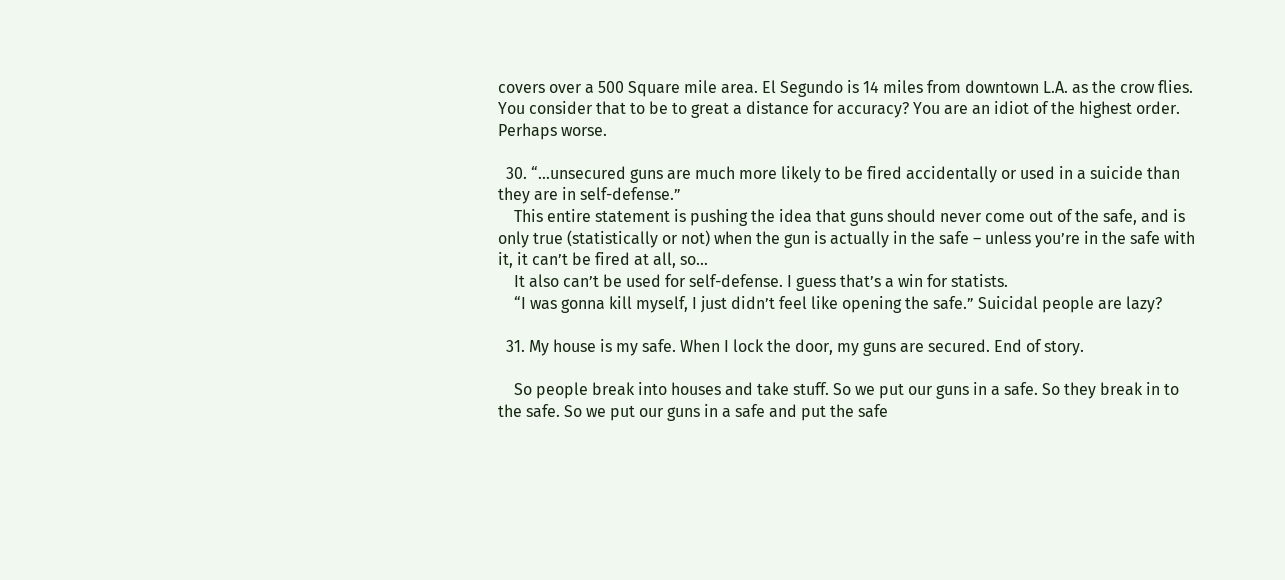covers over a 500 Square mile area. El Segundo is 14 miles from downtown L.A. as the crow flies. You consider that to be to great a distance for accuracy? You are an idiot of the highest order. Perhaps worse.

  30. “…unsecured guns are much more likely to be fired accidentally or used in a suicide than they are in self-defense.”
    This entire statement is pushing the idea that guns should never come out of the safe, and is only true (statistically or not) when the gun is actually in the safe – unless you’re in the safe with it, it can’t be fired at all, so…
    It also can’t be used for self-defense. I guess that’s a win for statists.
    “I was gonna kill myself, I just didn’t feel like opening the safe.” Suicidal people are lazy?

  31. My house is my safe. When I lock the door, my guns are secured. End of story.

    So people break into houses and take stuff. So we put our guns in a safe. So they break in to the safe. So we put our guns in a safe and put the safe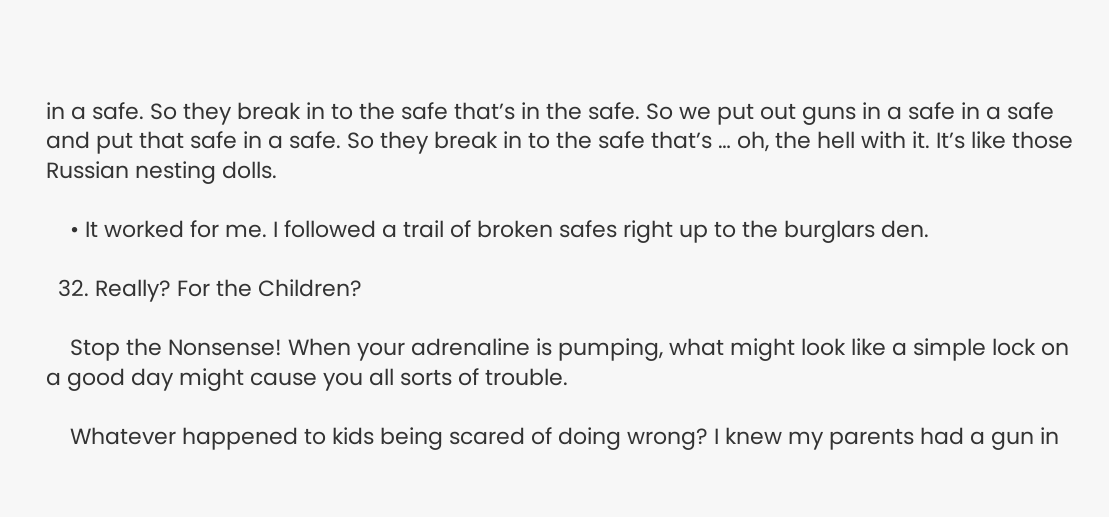in a safe. So they break in to the safe that’s in the safe. So we put out guns in a safe in a safe and put that safe in a safe. So they break in to the safe that’s … oh, the hell with it. It’s like those Russian nesting dolls.

    • It worked for me. I followed a trail of broken safes right up to the burglars den.

  32. Really? For the Children?

    Stop the Nonsense! When your adrenaline is pumping, what might look like a simple lock on a good day might cause you all sorts of trouble.

    Whatever happened to kids being scared of doing wrong? I knew my parents had a gun in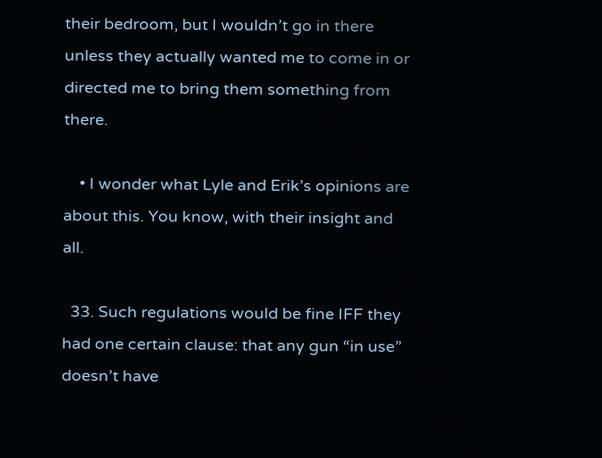their bedroom, but I wouldn’t go in there unless they actually wanted me to come in or directed me to bring them something from there.

    • I wonder what Lyle and Erik’s opinions are about this. You know, with their insight and all.

  33. Such regulations would be fine IFF they had one certain clause: that any gun “in use” doesn’t have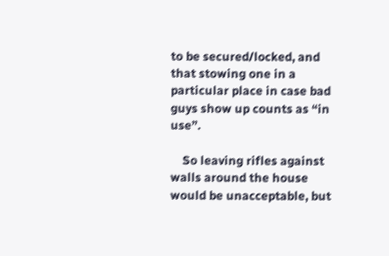to be secured/locked, and that stowing one in a particular place in case bad guys show up counts as “in use”.

    So leaving rifles against walls around the house would be unacceptable, but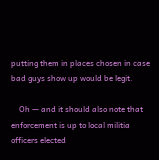putting them in places chosen in case bad guys show up would be legit.

    Oh — and it should also note that enforcement is up to local militia officers elected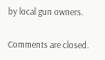by local gun owners.

Comments are closed.